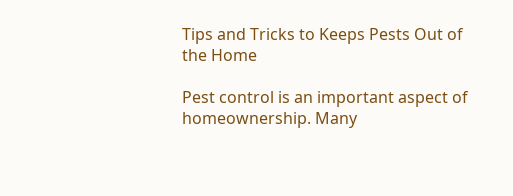Tips and Tricks to Keeps Pests Out of the Home

Pest control is an important aspect of homeownership. Many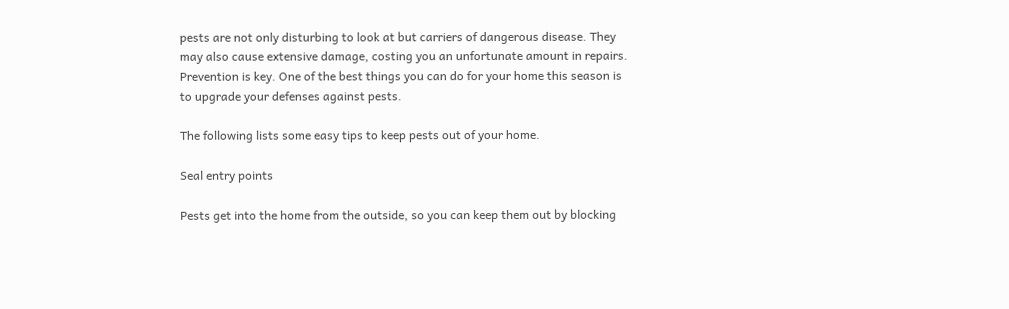pests are not only disturbing to look at but carriers of dangerous disease. They may also cause extensive damage, costing you an unfortunate amount in repairs. Prevention is key. One of the best things you can do for your home this season is to upgrade your defenses against pests.

The following lists some easy tips to keep pests out of your home.

Seal entry points

Pests get into the home from the outside, so you can keep them out by blocking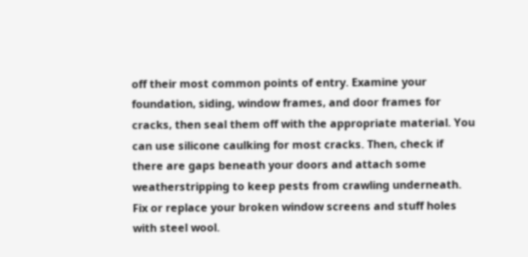off their most common points of entry. Examine your foundation, siding, window frames, and door frames for cracks, then seal them off with the appropriate material. You can use silicone caulking for most cracks. Then, check if there are gaps beneath your doors and attach some weatherstripping to keep pests from crawling underneath. Fix or replace your broken window screens and stuff holes with steel wool.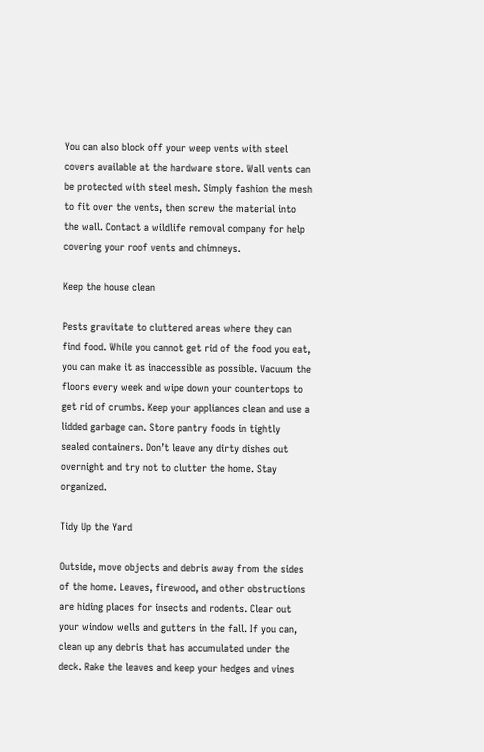You can also block off your weep vents with steel covers available at the hardware store. Wall vents can be protected with steel mesh. Simply fashion the mesh to fit over the vents, then screw the material into the wall. Contact a wildlife removal company for help covering your roof vents and chimneys.

Keep the house clean

Pests gravitate to cluttered areas where they can find food. While you cannot get rid of the food you eat, you can make it as inaccessible as possible. Vacuum the floors every week and wipe down your countertops to get rid of crumbs. Keep your appliances clean and use a lidded garbage can. Store pantry foods in tightly sealed containers. Don’t leave any dirty dishes out overnight and try not to clutter the home. Stay organized.

Tidy Up the Yard

Outside, move objects and debris away from the sides of the home. Leaves, firewood, and other obstructions are hiding places for insects and rodents. Clear out your window wells and gutters in the fall. If you can, clean up any debris that has accumulated under the deck. Rake the leaves and keep your hedges and vines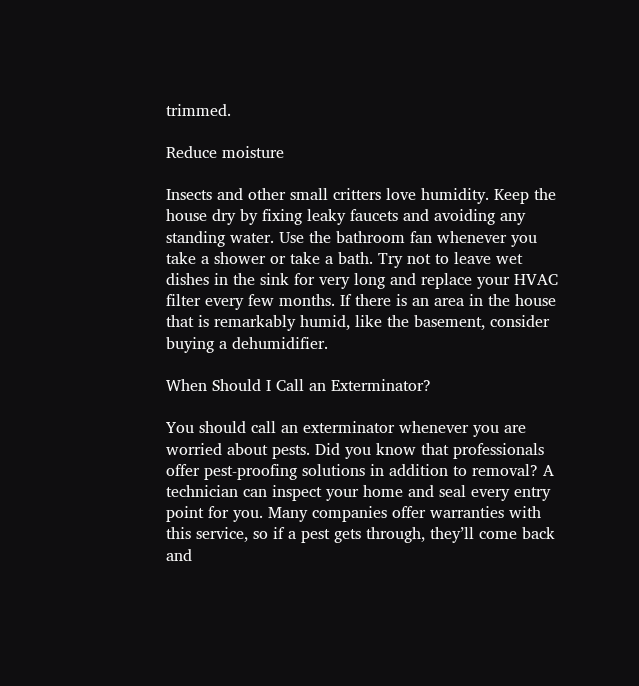trimmed.

Reduce moisture

Insects and other small critters love humidity. Keep the house dry by fixing leaky faucets and avoiding any standing water. Use the bathroom fan whenever you take a shower or take a bath. Try not to leave wet dishes in the sink for very long and replace your HVAC filter every few months. If there is an area in the house that is remarkably humid, like the basement, consider buying a dehumidifier.

When Should I Call an Exterminator?

You should call an exterminator whenever you are worried about pests. Did you know that professionals offer pest-proofing solutions in addition to removal? A technician can inspect your home and seal every entry point for you. Many companies offer warranties with this service, so if a pest gets through, they’ll come back and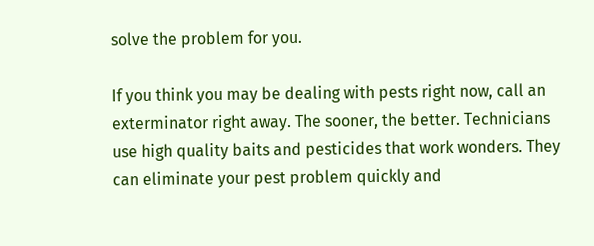solve the problem for you.

If you think you may be dealing with pests right now, call an exterminator right away. The sooner, the better. Technicians use high quality baits and pesticides that work wonders. They can eliminate your pest problem quickly and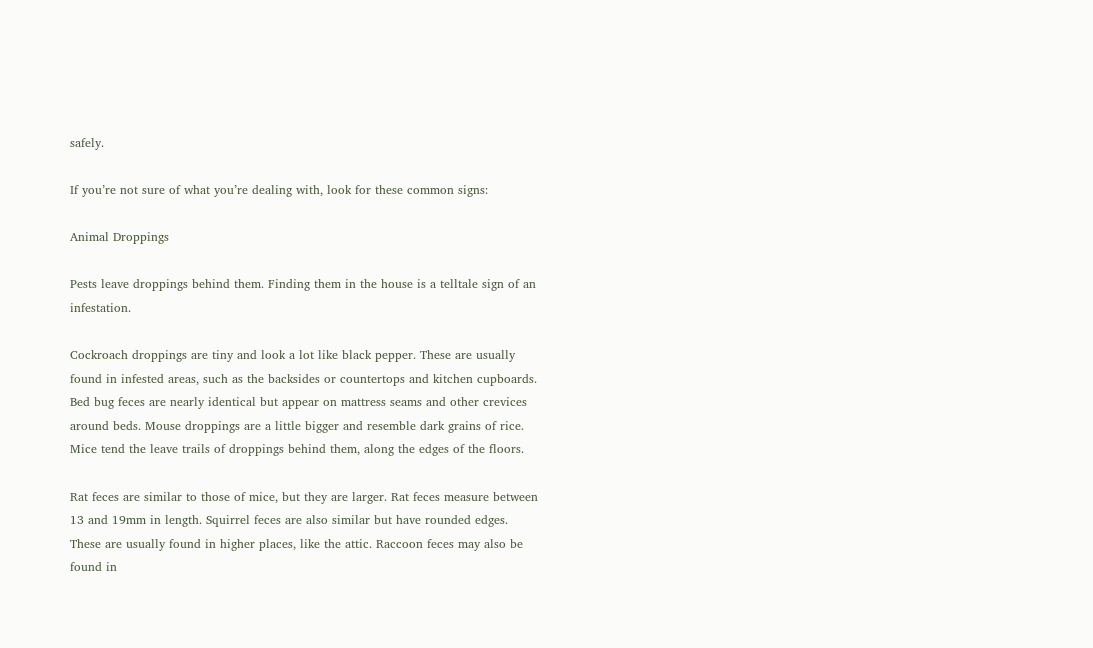safely.

If you’re not sure of what you’re dealing with, look for these common signs:

Animal Droppings

Pests leave droppings behind them. Finding them in the house is a telltale sign of an infestation.

Cockroach droppings are tiny and look a lot like black pepper. These are usually found in infested areas, such as the backsides or countertops and kitchen cupboards. Bed bug feces are nearly identical but appear on mattress seams and other crevices around beds. Mouse droppings are a little bigger and resemble dark grains of rice. Mice tend the leave trails of droppings behind them, along the edges of the floors.

Rat feces are similar to those of mice, but they are larger. Rat feces measure between 13 and 19mm in length. Squirrel feces are also similar but have rounded edges. These are usually found in higher places, like the attic. Raccoon feces may also be found in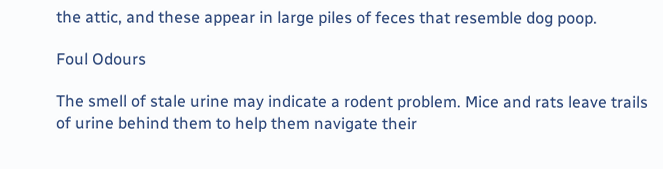the attic, and these appear in large piles of feces that resemble dog poop.

Foul Odours

The smell of stale urine may indicate a rodent problem. Mice and rats leave trails of urine behind them to help them navigate their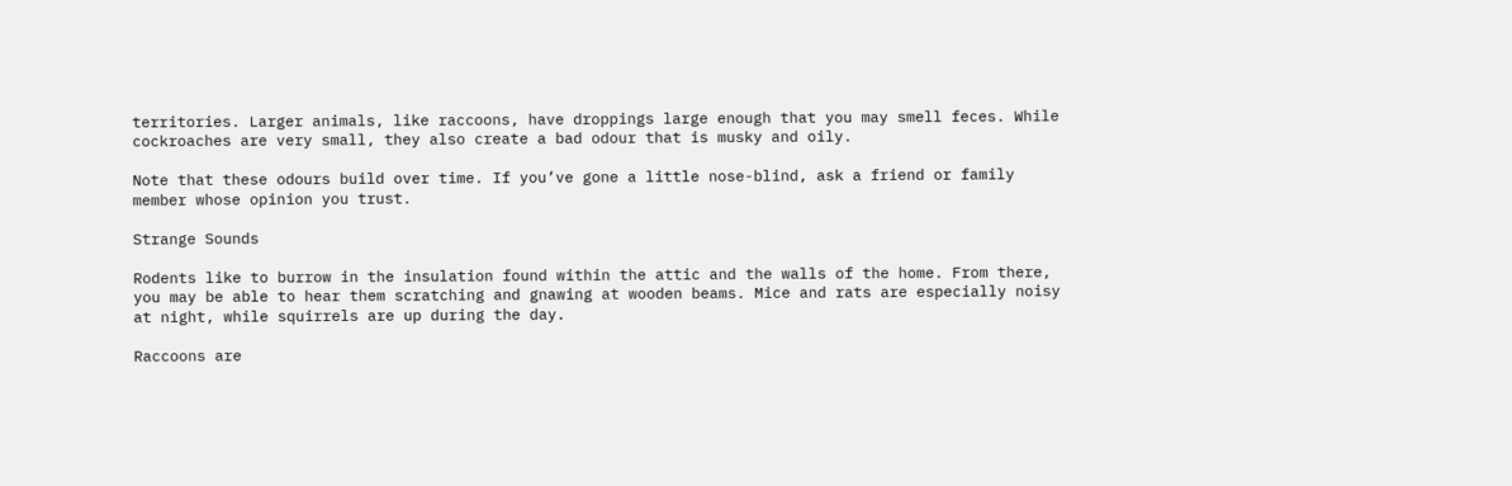territories. Larger animals, like raccoons, have droppings large enough that you may smell feces. While cockroaches are very small, they also create a bad odour that is musky and oily.

Note that these odours build over time. If you’ve gone a little nose-blind, ask a friend or family member whose opinion you trust.

Strange Sounds

Rodents like to burrow in the insulation found within the attic and the walls of the home. From there, you may be able to hear them scratching and gnawing at wooden beams. Mice and rats are especially noisy at night, while squirrels are up during the day.

Raccoons are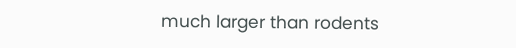much larger than rodents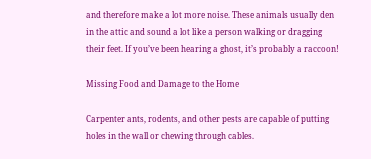and therefore make a lot more noise. These animals usually den in the attic and sound a lot like a person walking or dragging their feet. If you’ve been hearing a ghost, it’s probably a raccoon!

Missing Food and Damage to the Home

Carpenter ants, rodents, and other pests are capable of putting holes in the wall or chewing through cables.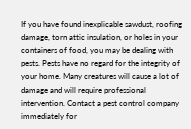If you have found inexplicable sawdust, roofing damage, torn attic insulation, or holes in your containers of food, you may be dealing with pests. Pests have no regard for the integrity of your home. Many creatures will cause a lot of damage and will require professional intervention. Contact a pest control company immediately for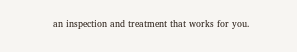an inspection and treatment that works for you.